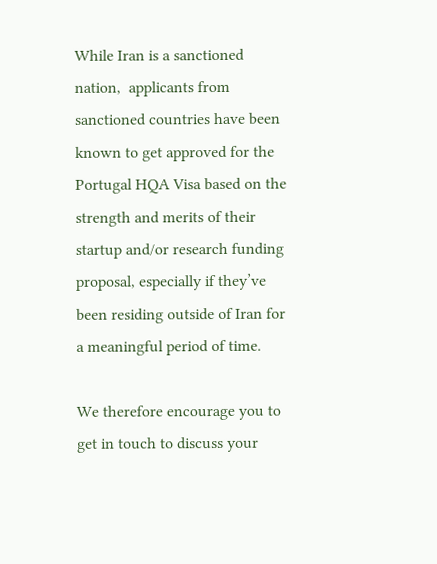While Iran is a sanctioned nation,  applicants from sanctioned countries have been known to get approved for the Portugal HQA Visa based on the strength and merits of their startup and/or research funding proposal, especially if they’ve been residing outside of Iran for a meaningful period of time.

We therefore encourage you to get in touch to discuss your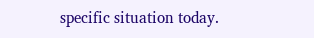specific situation today.